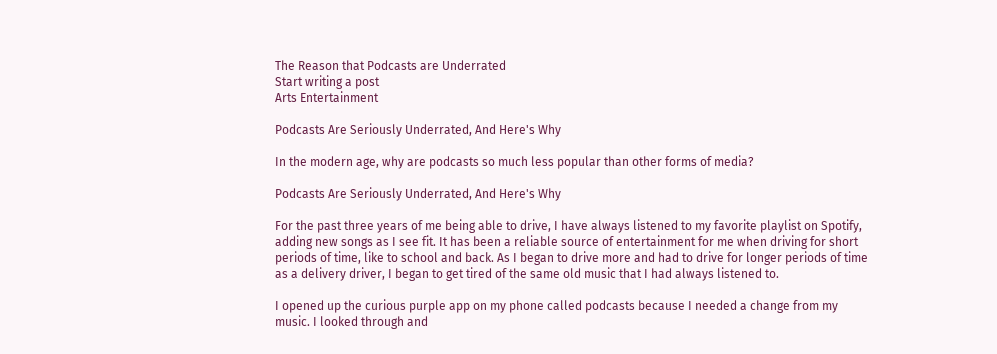The Reason that Podcasts are Underrated
Start writing a post
Arts Entertainment

Podcasts Are Seriously Underrated, And Here's Why

In the modern age, why are podcasts so much less popular than other forms of media?

Podcasts Are Seriously Underrated, And Here's Why

For the past three years of me being able to drive, I have always listened to my favorite playlist on Spotify, adding new songs as I see fit. It has been a reliable source of entertainment for me when driving for short periods of time, like to school and back. As I began to drive more and had to drive for longer periods of time as a delivery driver, I began to get tired of the same old music that I had always listened to.

I opened up the curious purple app on my phone called podcasts because I needed a change from my music. I looked through and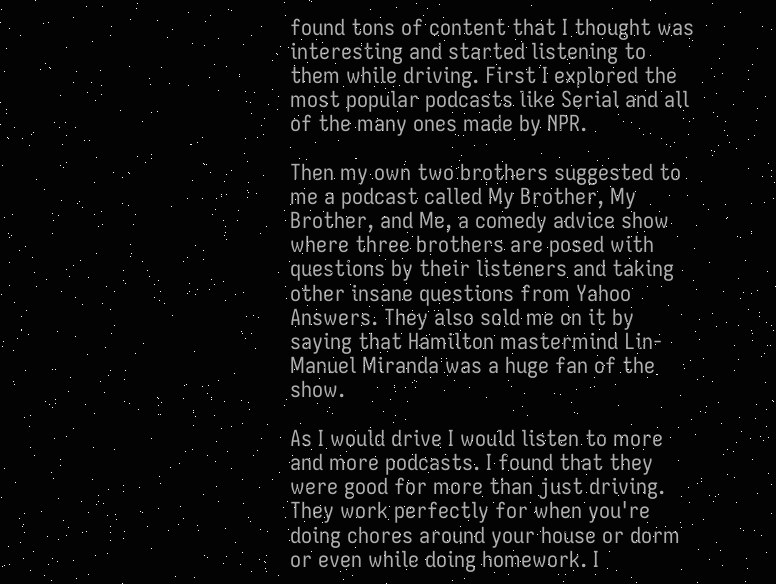found tons of content that I thought was interesting and started listening to them while driving. First I explored the most popular podcasts like Serial and all of the many ones made by NPR.

Then my own two brothers suggested to me a podcast called My Brother, My Brother, and Me, a comedy advice show where three brothers are posed with questions by their listeners and taking other insane questions from Yahoo Answers. They also sold me on it by saying that Hamilton mastermind Lin-Manuel Miranda was a huge fan of the show.

As I would drive I would listen to more and more podcasts. I found that they were good for more than just driving. They work perfectly for when you're doing chores around your house or dorm or even while doing homework. I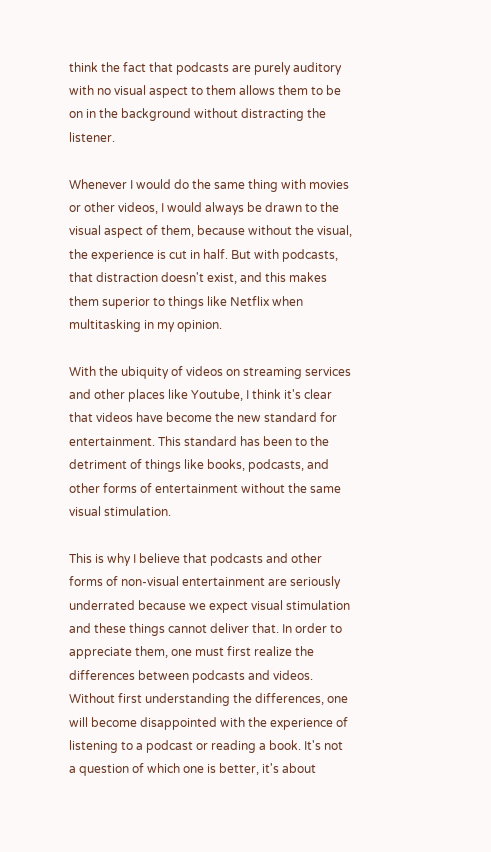think the fact that podcasts are purely auditory with no visual aspect to them allows them to be on in the background without distracting the listener.

Whenever I would do the same thing with movies or other videos, I would always be drawn to the visual aspect of them, because without the visual, the experience is cut in half. But with podcasts, that distraction doesn't exist, and this makes them superior to things like Netflix when multitasking in my opinion.

With the ubiquity of videos on streaming services and other places like Youtube, I think it's clear that videos have become the new standard for entertainment. This standard has been to the detriment of things like books, podcasts, and other forms of entertainment without the same visual stimulation.

This is why I believe that podcasts and other forms of non-visual entertainment are seriously underrated because we expect visual stimulation and these things cannot deliver that. In order to appreciate them, one must first realize the differences between podcasts and videos. Without first understanding the differences, one will become disappointed with the experience of listening to a podcast or reading a book. It's not a question of which one is better, it's about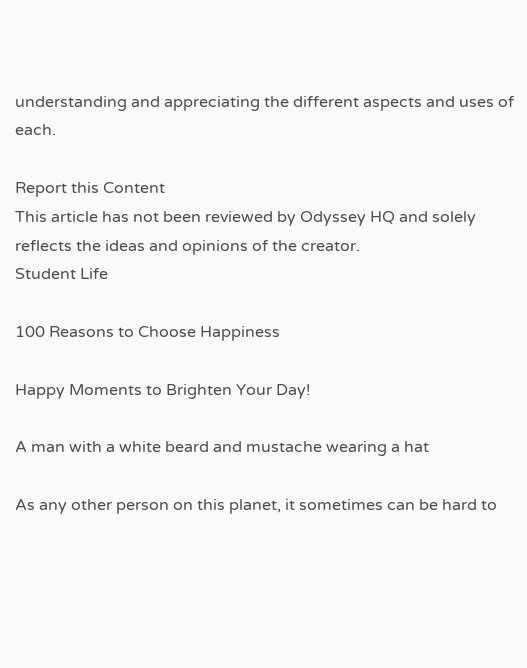understanding and appreciating the different aspects and uses of each.

Report this Content
This article has not been reviewed by Odyssey HQ and solely reflects the ideas and opinions of the creator.
Student Life

100 Reasons to Choose Happiness

Happy Moments to Brighten Your Day!

A man with a white beard and mustache wearing a hat

As any other person on this planet, it sometimes can be hard to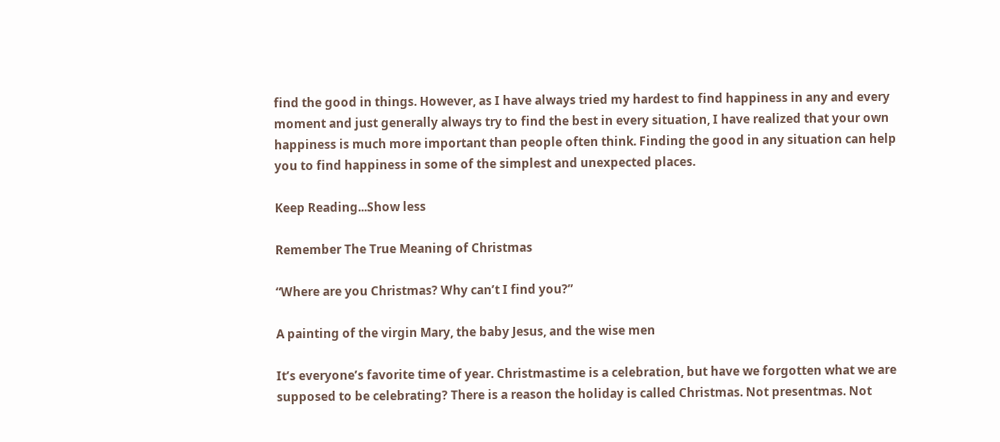find the good in things. However, as I have always tried my hardest to find happiness in any and every moment and just generally always try to find the best in every situation, I have realized that your own happiness is much more important than people often think. Finding the good in any situation can help you to find happiness in some of the simplest and unexpected places.

Keep Reading...Show less

Remember The True Meaning of Christmas

“Where are you Christmas? Why can’t I find you?”

A painting of the virgin Mary, the baby Jesus, and the wise men

It’s everyone’s favorite time of year. Christmastime is a celebration, but have we forgotten what we are supposed to be celebrating? There is a reason the holiday is called Christmas. Not presentmas. Not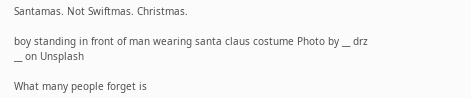Santamas. Not Swiftmas. Christmas.

boy standing in front of man wearing santa claus costume Photo by __ drz __ on Unsplash

What many people forget is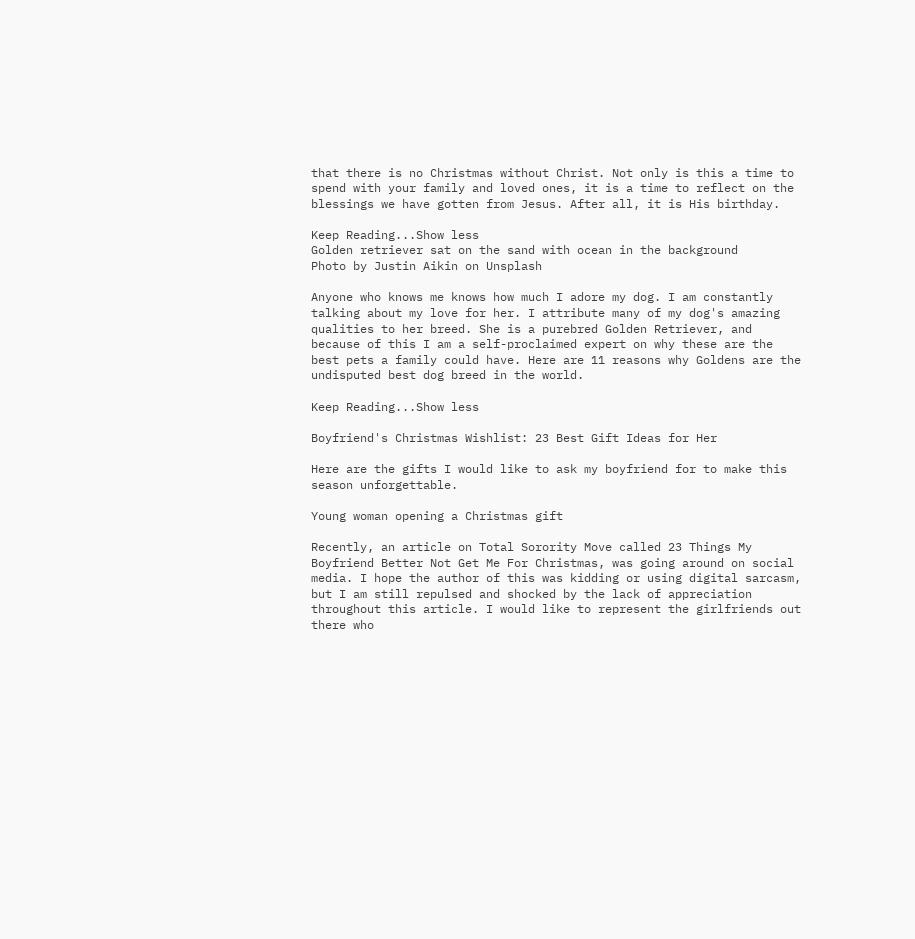that there is no Christmas without Christ. Not only is this a time to spend with your family and loved ones, it is a time to reflect on the blessings we have gotten from Jesus. After all, it is His birthday.

Keep Reading...Show less
Golden retriever sat on the sand with ocean in the background
Photo by Justin Aikin on Unsplash

Anyone who knows me knows how much I adore my dog. I am constantly talking about my love for her. I attribute many of my dog's amazing qualities to her breed. She is a purebred Golden Retriever, and because of this I am a self-proclaimed expert on why these are the best pets a family could have. Here are 11 reasons why Goldens are the undisputed best dog breed in the world.

Keep Reading...Show less

Boyfriend's Christmas Wishlist: 23 Best Gift Ideas for Her

Here are the gifts I would like to ask my boyfriend for to make this season unforgettable.

Young woman opening a Christmas gift

Recently, an article on Total Sorority Move called 23 Things My Boyfriend Better Not Get Me For Christmas, was going around on social media. I hope the author of this was kidding or using digital sarcasm, but I am still repulsed and shocked by the lack of appreciation throughout this article. I would like to represent the girlfriends out there who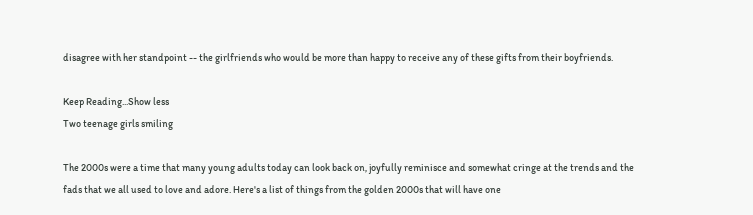disagree with her standpoint -- the girlfriends who would be more than happy to receive any of these gifts from their boyfriends.

Keep Reading...Show less
Two teenage girls smiling

The 2000s were a time that many young adults today can look back on, joyfully reminisce and somewhat cringe at the trends and the fads that we all used to love and adore. Here's a list of things from the golden 2000s that will have one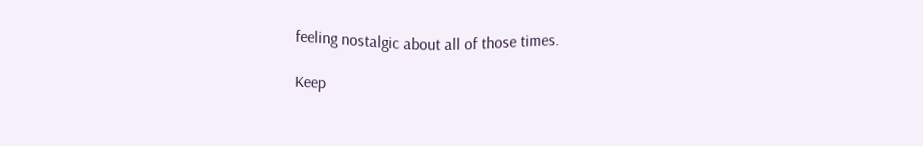feeling nostalgic about all of those times.

Keep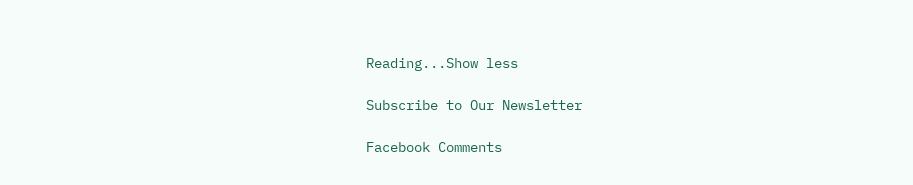Reading...Show less

Subscribe to Our Newsletter

Facebook Comments